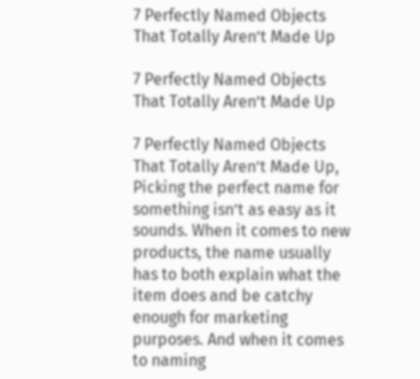7 Perfectly Named Objects That Totally Aren’t Made Up

7 Perfectly Named Objects That Totally Aren’t Made Up

7 Perfectly Named Objects That Totally Aren’t Made Up, Picking the perfect name for something isn’t as easy as it sounds. When it comes to new products, the name usually has to both explain what the item does and be catchy enough for marketing purposes. And when it comes to naming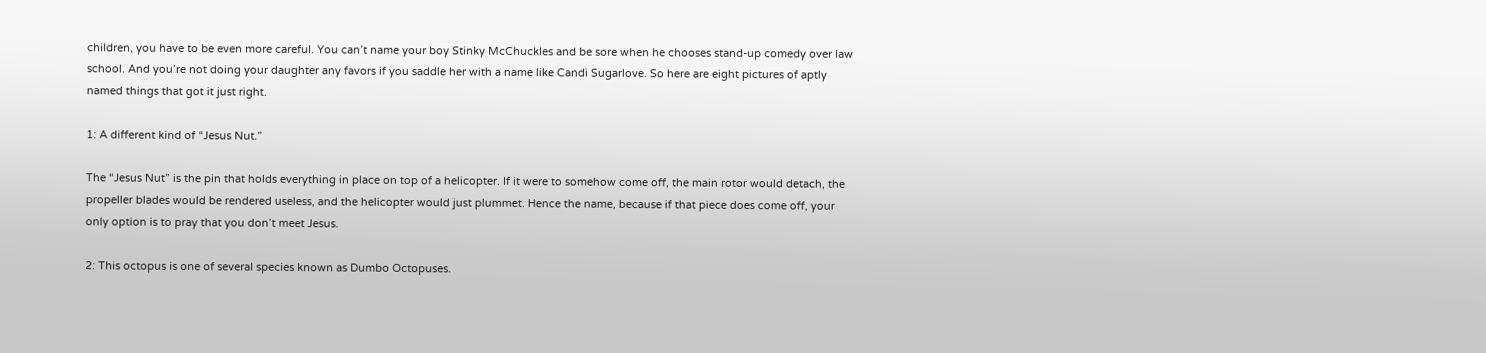children, you have to be even more careful. You can’t name your boy Stinky McChuckles and be sore when he chooses stand-up comedy over law school. And you’re not doing your daughter any favors if you saddle her with a name like Candi Sugarlove. So here are eight pictures of aptly named things that got it just right.

1: A different kind of “Jesus Nut.”

The “Jesus Nut” is the pin that holds everything in place on top of a helicopter. If it were to somehow come off, the main rotor would detach, the propeller blades would be rendered useless, and the helicopter would just plummet. Hence the name, because if that piece does come off, your only option is to pray that you don’t meet Jesus.

2: This octopus is one of several species known as Dumbo Octopuses.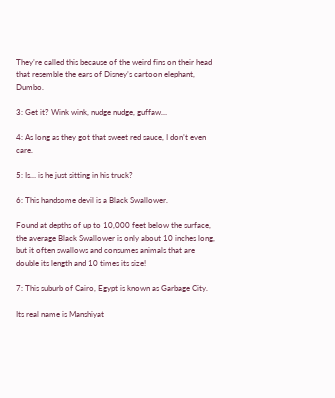They’re called this because of the weird fins on their head that resemble the ears of Disney’s cartoon elephant, Dumbo.

3: Get it? Wink wink, nudge nudge, guffaw…

4: As long as they got that sweet red sauce, I don’t even care.

5: Is… is he just sitting in his truck?

6: This handsome devil is a Black Swallower.

Found at depths of up to 10,000 feet below the surface, the average Black Swallower is only about 10 inches long, but it often swallows and consumes animals that are double its length and 10 times its size!

7: This suburb of Cairo, Egypt is known as Garbage City.

Its real name is Manshiyat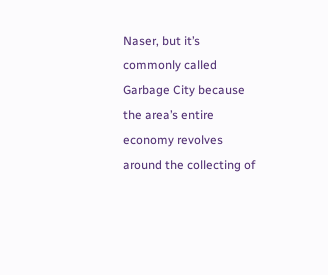Naser, but it’s commonly called Garbage City because the area’s entire economy revolves around the collecting of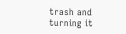trash and turning it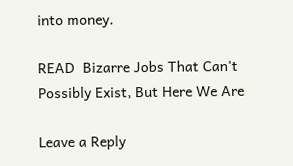into money.

READ  Bizarre Jobs That Can't Possibly Exist, But Here We Are

Leave a Reply